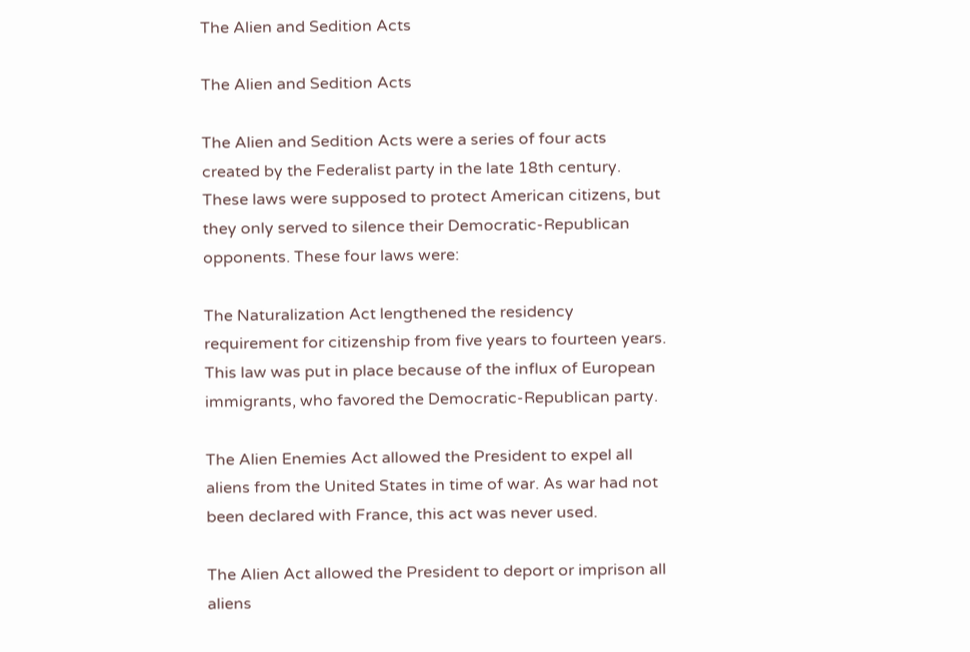The Alien and Sedition Acts

The Alien and Sedition Acts

The Alien and Sedition Acts were a series of four acts created by the Federalist party in the late 18th century. These laws were supposed to protect American citizens, but they only served to silence their Democratic-Republican opponents. These four laws were:

The Naturalization Act lengthened the residency requirement for citizenship from five years to fourteen years. This law was put in place because of the influx of European immigrants, who favored the Democratic-Republican party.

The Alien Enemies Act allowed the President to expel all aliens from the United States in time of war. As war had not been declared with France, this act was never used.

The Alien Act allowed the President to deport or imprison all aliens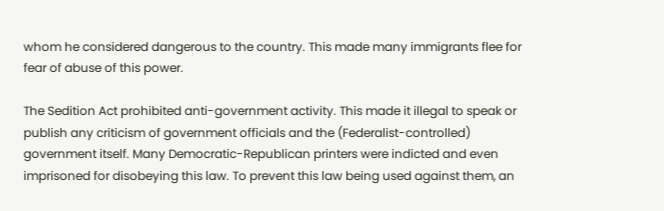whom he considered dangerous to the country. This made many immigrants flee for fear of abuse of this power.

The Sedition Act prohibited anti-government activity. This made it illegal to speak or publish any criticism of government officials and the (Federalist-controlled) government itself. Many Democratic-Republican printers were indicted and even imprisoned for disobeying this law. To prevent this law being used against them, an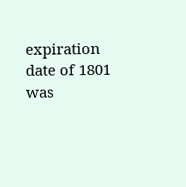expiration date of 1801 was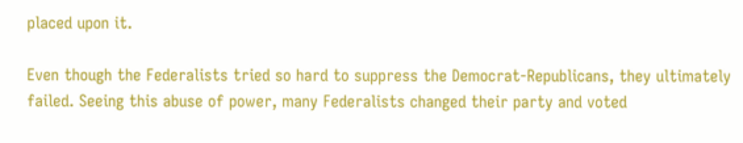placed upon it.

Even though the Federalists tried so hard to suppress the Democrat-Republicans, they ultimately failed. Seeing this abuse of power, many Federalists changed their party and voted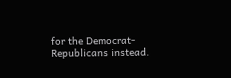for the Democrat-Republicans instead.